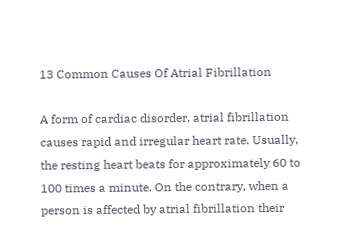13 Common Causes Of Atrial Fibrillation

A form of cardiac disorder, atrial fibrillation causes rapid and irregular heart rate. Usually, the resting heart beats for approximately 60 to 100 times a minute. On the contrary, when a person is affected by atrial fibrillation their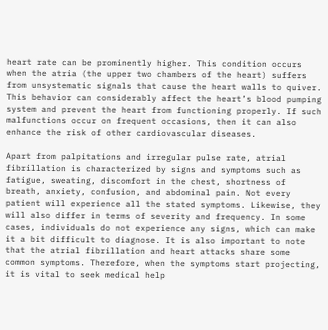heart rate can be prominently higher. This condition occurs when the atria (the upper two chambers of the heart) suffers from unsystematic signals that cause the heart walls to quiver. This behavior can considerably affect the heart’s blood pumping system and prevent the heart from functioning properly. If such malfunctions occur on frequent occasions, then it can also enhance the risk of other cardiovascular diseases.

Apart from palpitations and irregular pulse rate, atrial fibrillation is characterized by signs and symptoms such as fatigue, sweating, discomfort in the chest, shortness of breath, anxiety, confusion, and abdominal pain. Not every patient will experience all the stated symptoms. Likewise, they will also differ in terms of severity and frequency. In some cases, individuals do not experience any signs, which can make it a bit difficult to diagnose. It is also important to note that the atrial fibrillation and heart attacks share some common symptoms. Therefore, when the symptoms start projecting, it is vital to seek medical help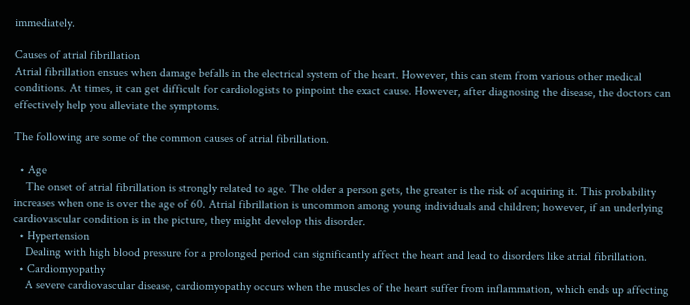immediately.

Causes of atrial fibrillation
Atrial fibrillation ensues when damage befalls in the electrical system of the heart. However, this can stem from various other medical conditions. At times, it can get difficult for cardiologists to pinpoint the exact cause. However, after diagnosing the disease, the doctors can effectively help you alleviate the symptoms.

The following are some of the common causes of atrial fibrillation.

  • Age
    The onset of atrial fibrillation is strongly related to age. The older a person gets, the greater is the risk of acquiring it. This probability increases when one is over the age of 60. Atrial fibrillation is uncommon among young individuals and children; however, if an underlying cardiovascular condition is in the picture, they might develop this disorder.
  • Hypertension
    Dealing with high blood pressure for a prolonged period can significantly affect the heart and lead to disorders like atrial fibrillation.
  • Cardiomyopathy
    A severe cardiovascular disease, cardiomyopathy occurs when the muscles of the heart suffer from inflammation, which ends up affecting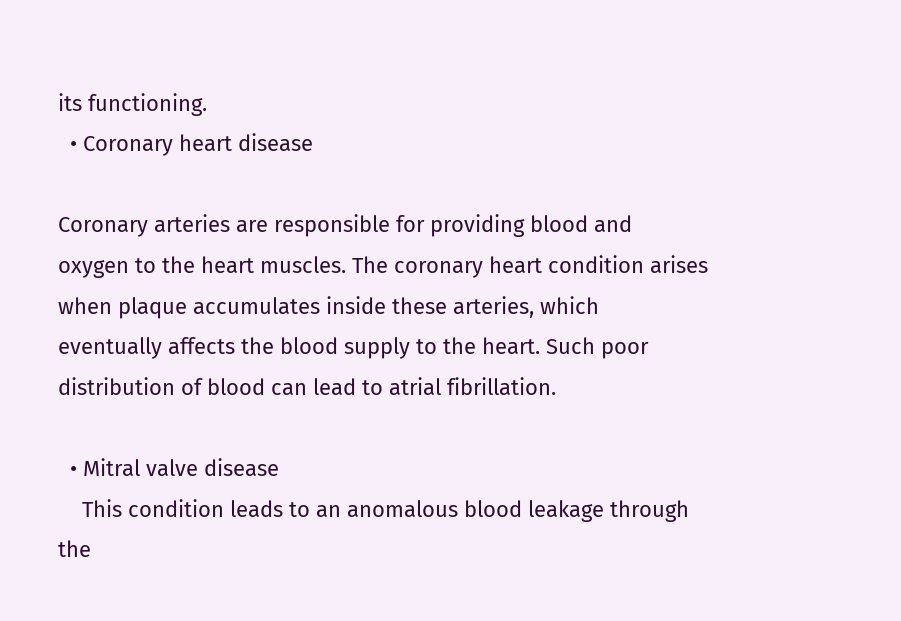its functioning.
  • Coronary heart disease

Coronary arteries are responsible for providing blood and oxygen to the heart muscles. The coronary heart condition arises when plaque accumulates inside these arteries, which eventually affects the blood supply to the heart. Such poor distribution of blood can lead to atrial fibrillation.

  • Mitral valve disease
    This condition leads to an anomalous blood leakage through the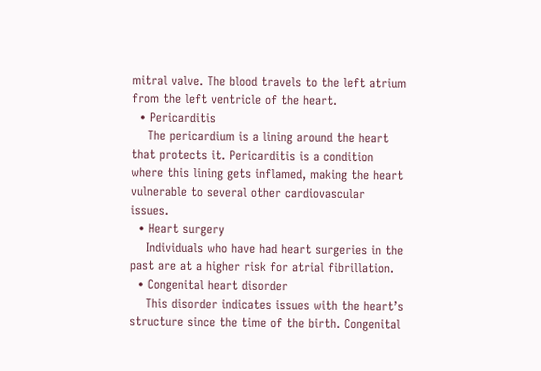mitral valve. The blood travels to the left atrium from the left ventricle of the heart.
  • Pericarditis
    The pericardium is a lining around the heart that protects it. Pericarditis is a condition where this lining gets inflamed, making the heart vulnerable to several other cardiovascular issues.
  • Heart surgery
    Individuals who have had heart surgeries in the past are at a higher risk for atrial fibrillation.
  • Congenital heart disorder
    This disorder indicates issues with the heart’s structure since the time of the birth. Congenital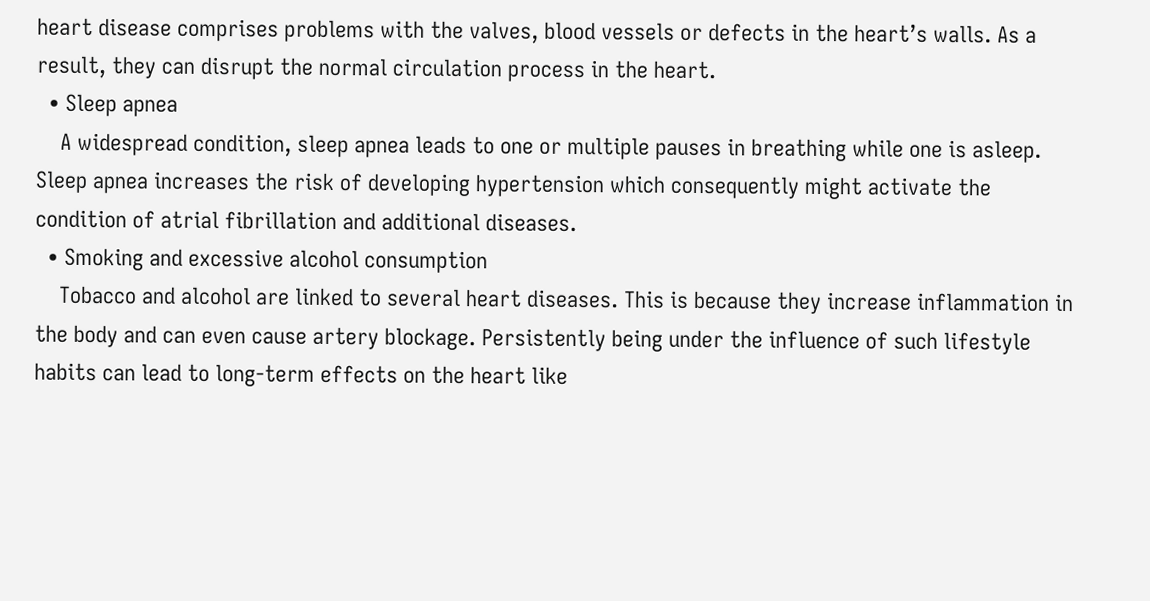heart disease comprises problems with the valves, blood vessels or defects in the heart’s walls. As a result, they can disrupt the normal circulation process in the heart.
  • Sleep apnea
    A widespread condition, sleep apnea leads to one or multiple pauses in breathing while one is asleep. Sleep apnea increases the risk of developing hypertension which consequently might activate the condition of atrial fibrillation and additional diseases.
  • Smoking and excessive alcohol consumption
    Tobacco and alcohol are linked to several heart diseases. This is because they increase inflammation in the body and can even cause artery blockage. Persistently being under the influence of such lifestyle habits can lead to long-term effects on the heart like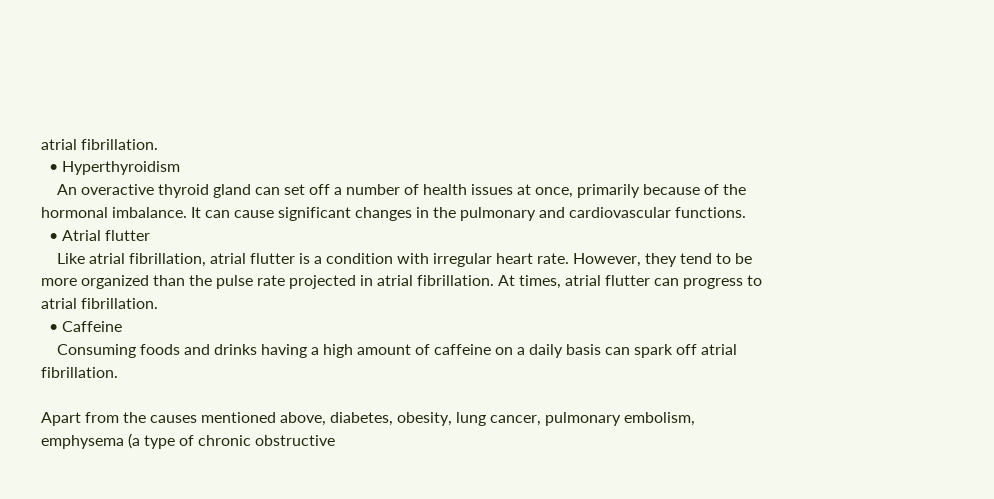atrial fibrillation.
  • Hyperthyroidism
    An overactive thyroid gland can set off a number of health issues at once, primarily because of the hormonal imbalance. It can cause significant changes in the pulmonary and cardiovascular functions.
  • Atrial flutter
    Like atrial fibrillation, atrial flutter is a condition with irregular heart rate. However, they tend to be more organized than the pulse rate projected in atrial fibrillation. At times, atrial flutter can progress to atrial fibrillation.
  • Caffeine
    Consuming foods and drinks having a high amount of caffeine on a daily basis can spark off atrial fibrillation.

Apart from the causes mentioned above, diabetes, obesity, lung cancer, pulmonary embolism, emphysema (a type of chronic obstructive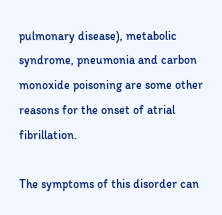pulmonary disease), metabolic syndrome, pneumonia and carbon monoxide poisoning are some other reasons for the onset of atrial fibrillation.

The symptoms of this disorder can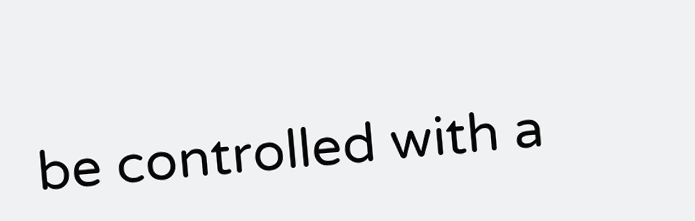be controlled with a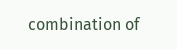combination of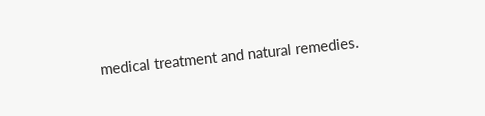medical treatment and natural remedies.